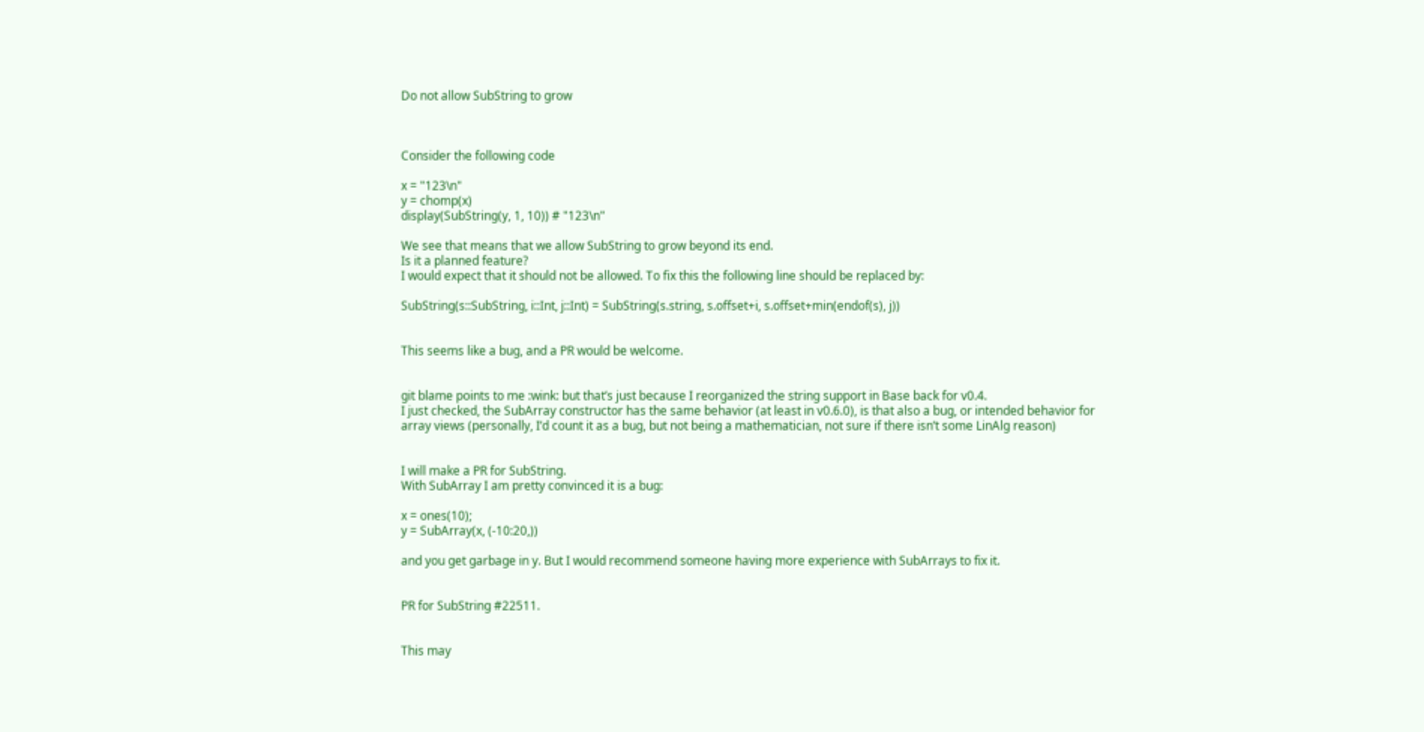Do not allow SubString to grow



Consider the following code

x = "123\n"
y = chomp(x)
display(SubString(y, 1, 10)) # "123\n"

We see that means that we allow SubString to grow beyond its end.
Is it a planned feature?
I would expect that it should not be allowed. To fix this the following line should be replaced by:

SubString(s::SubString, i::Int, j::Int) = SubString(s.string, s.offset+i, s.offset+min(endof(s), j))


This seems like a bug, and a PR would be welcome.


git blame points to me :wink: but that’s just because I reorganized the string support in Base back for v0.4.
I just checked, the SubArray constructor has the same behavior (at least in v0.6.0), is that also a bug, or intended behavior for array views (personally, I’d count it as a bug, but not being a mathematician, not sure if there isn’t some LinAlg reason)


I will make a PR for SubString.
With SubArray I am pretty convinced it is a bug:

x = ones(10);
y = SubArray(x, (-10:20,))

and you get garbage in y. But I would recommend someone having more experience with SubArrays to fix it.


PR for SubString #22511.


This may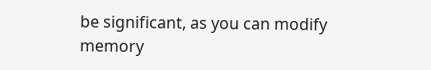be significant, as you can modify memory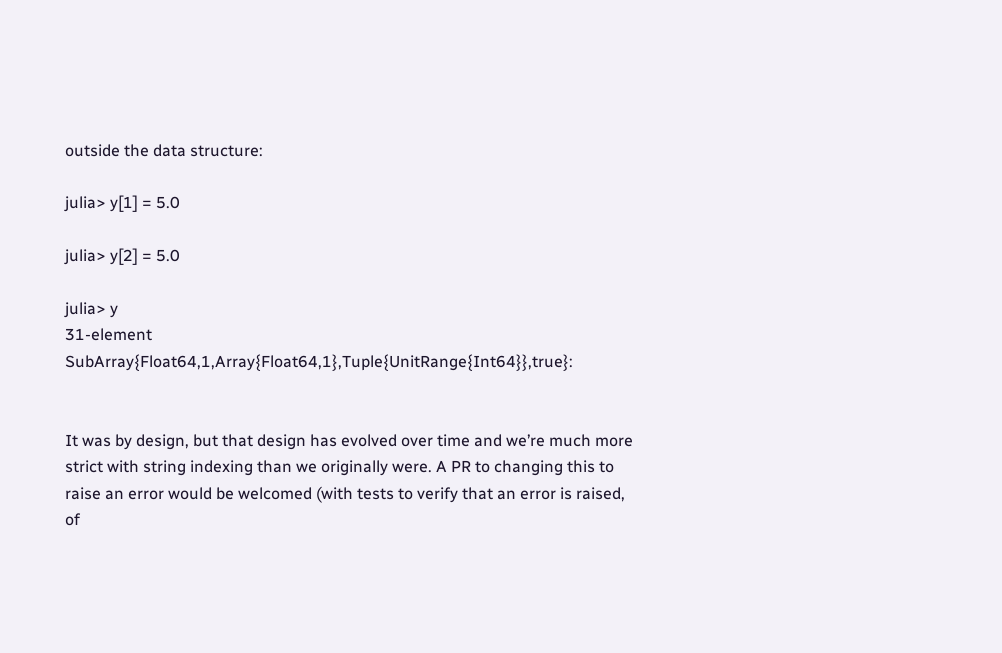outside the data structure:

julia> y[1] = 5.0

julia> y[2] = 5.0

julia> y
31-element SubArray{Float64,1,Array{Float64,1},Tuple{UnitRange{Int64}},true}:


It was by design, but that design has evolved over time and we’re much more strict with string indexing than we originally were. A PR to changing this to raise an error would be welcomed (with tests to verify that an error is raised, of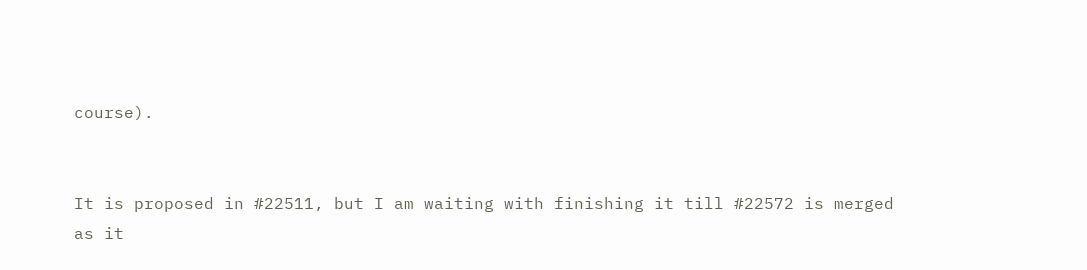course).


It is proposed in #22511, but I am waiting with finishing it till #22572 is merged as it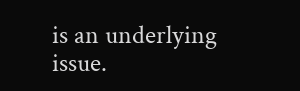is an underlying issue.